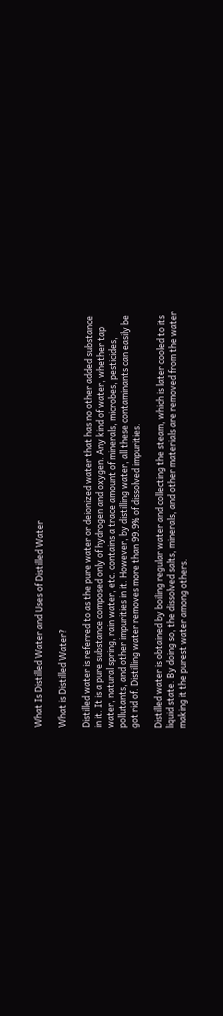What Is Distilled Water and Uses of Distilled Water

What is Distilled Water?

Distilled water is referred to as the pure water or deionized water that has no other added substance in it. It is a pure substance composed only of hydrogen and oxygen. Any kind of water, whether tap water, natural spring, rain water, etc. contains a trace amount of minerals, microbes, pesticides, pollutants, and other impurities in it. However, by distilling water, all these contaminants can easily be got rid of. Distilling water removes more than 99.9% of dissolved impurities.

Distilled water is obtained by boiling regular water and collecting the steam, which is later cooled to its liquid state. By doing so, the dissolved salts, minerals, and other materials are removed from the water making it the purest water among others.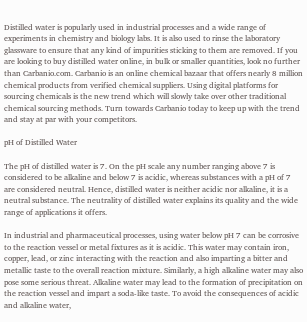Distilled water is popularly used in industrial processes and a wide range of experiments in chemistry and biology labs. It is also used to rinse the laboratory glassware to ensure that any kind of impurities sticking to them are removed. If you are looking to buy distilled water online, in bulk or smaller quantities, look no further than Carbanio.com. Carbanio is an online chemical bazaar that offers nearly 8 million chemical products from verified chemical suppliers. Using digital platforms for sourcing chemicals is the new trend which will slowly take over other traditional chemical sourcing methods. Turn towards Carbanio today to keep up with the trend and stay at par with your competitors.

pH of Distilled Water

The pH of distilled water is 7. On the pH scale any number ranging above 7 is considered to be alkaline and below 7 is acidic, whereas substances with a pH of 7 are considered neutral. Hence, distilled water is neither acidic nor alkaline, it is a neutral substance. The neutrality of distilled water explains its quality and the wide range of applications it offers.

In industrial and pharmaceutical processes, using water below pH 7 can be corrosive to the reaction vessel or metal fixtures as it is acidic. This water may contain iron, copper, lead, or zinc interacting with the reaction and also imparting a bitter and metallic taste to the overall reaction mixture. Similarly, a high alkaline water may also pose some serious threat. Alkaline water may lead to the formation of precipitation on the reaction vessel and impart a soda-like taste. To avoid the consequences of acidic and alkaline water,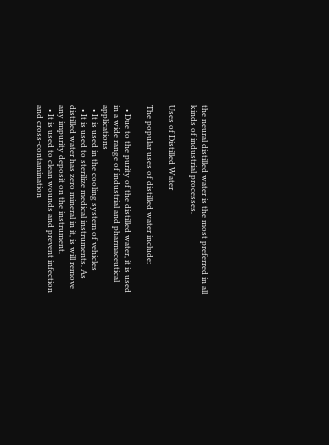the neural distilled water is the most preferred in all kinds of industrial processes.

Uses of Distilled Water

The popular uses of distilled water include:

  • Due to the purity of the distilled water, it is used in a wide range of industrial and pharmaceutical applications
  • It is used in the cooling system of vehicles
  • It is used to sterilize medical instruments. As distilled water has zero mineral in it, is will remove any impurity deposit on the instrument.
  • It is used to clean wounds and prevent infection and cross-contamination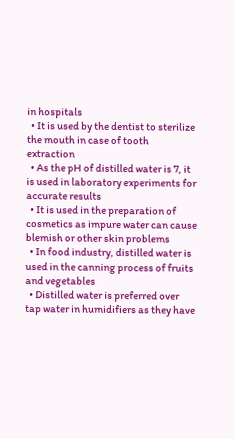in hospitals
  • It is used by the dentist to sterilize the mouth in case of tooth extraction
  • As the pH of distilled water is 7, it is used in laboratory experiments for accurate results
  • It is used in the preparation of cosmetics as impure water can cause blemish or other skin problems
  • In food industry, distilled water is used in the canning process of fruits and vegetables
  • Distilled water is preferred over tap water in humidifiers as they have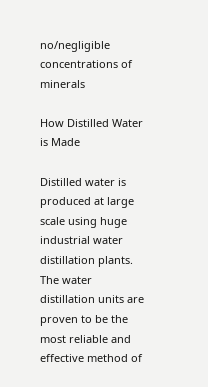no/negligible concentrations of minerals

How Distilled Water is Made

Distilled water is produced at large scale using huge industrial water distillation plants. The water distillation units are proven to be the most reliable and effective method of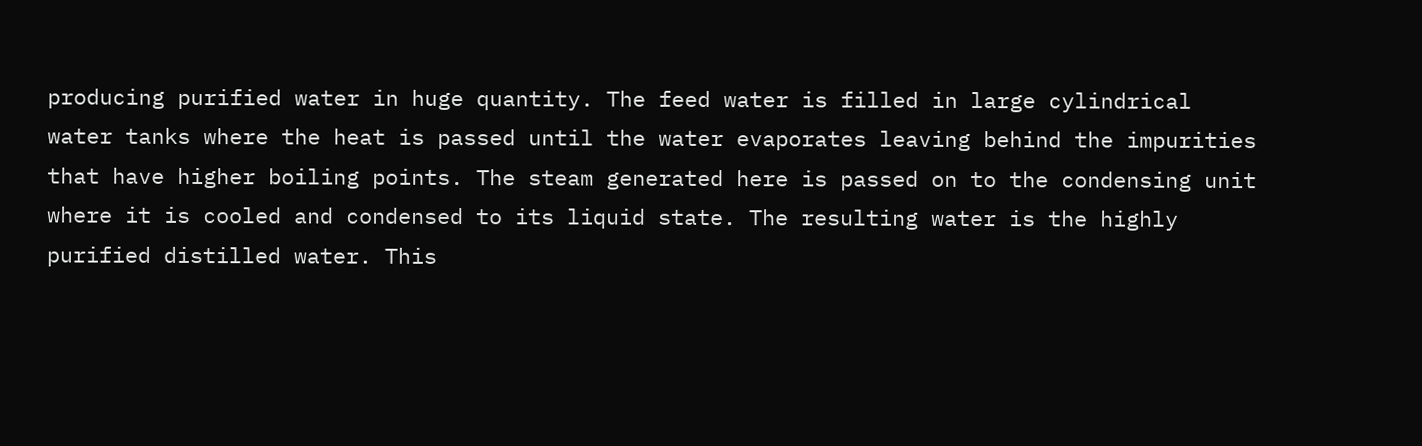producing purified water in huge quantity. The feed water is filled in large cylindrical water tanks where the heat is passed until the water evaporates leaving behind the impurities that have higher boiling points. The steam generated here is passed on to the condensing unit where it is cooled and condensed to its liquid state. The resulting water is the highly purified distilled water. This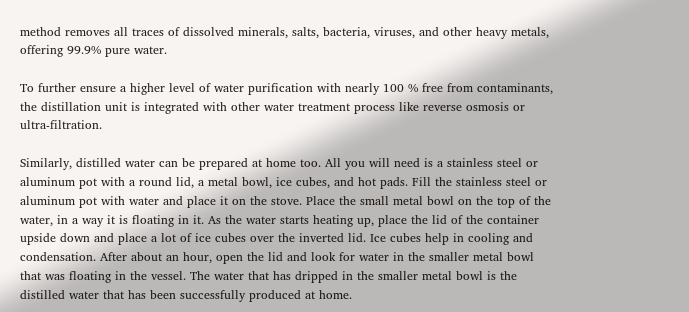method removes all traces of dissolved minerals, salts, bacteria, viruses, and other heavy metals, offering 99.9% pure water.

To further ensure a higher level of water purification with nearly 100 % free from contaminants, the distillation unit is integrated with other water treatment process like reverse osmosis or ultra-filtration.

Similarly, distilled water can be prepared at home too. All you will need is a stainless steel or aluminum pot with a round lid, a metal bowl, ice cubes, and hot pads. Fill the stainless steel or aluminum pot with water and place it on the stove. Place the small metal bowl on the top of the water, in a way it is floating in it. As the water starts heating up, place the lid of the container upside down and place a lot of ice cubes over the inverted lid. Ice cubes help in cooling and condensation. After about an hour, open the lid and look for water in the smaller metal bowl that was floating in the vessel. The water that has dripped in the smaller metal bowl is the distilled water that has been successfully produced at home.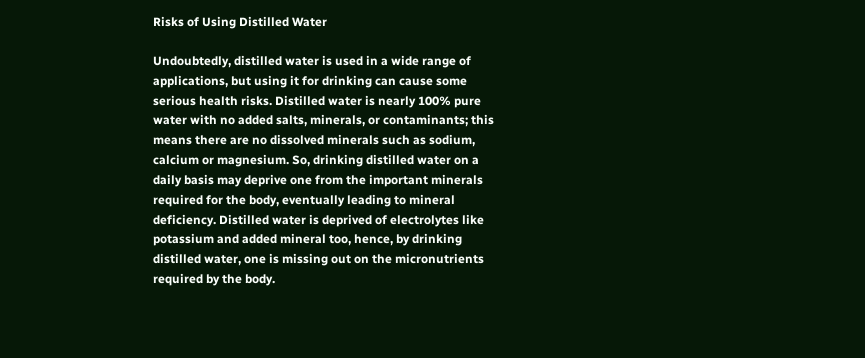Risks of Using Distilled Water

Undoubtedly, distilled water is used in a wide range of applications, but using it for drinking can cause some serious health risks. Distilled water is nearly 100% pure water with no added salts, minerals, or contaminants; this means there are no dissolved minerals such as sodium, calcium or magnesium. So, drinking distilled water on a daily basis may deprive one from the important minerals required for the body, eventually leading to mineral deficiency. Distilled water is deprived of electrolytes like potassium and added mineral too, hence, by drinking distilled water, one is missing out on the micronutrients required by the body.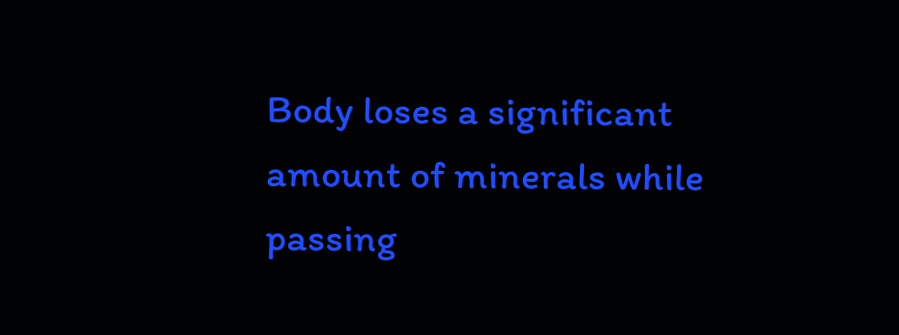Body loses a significant amount of minerals while passing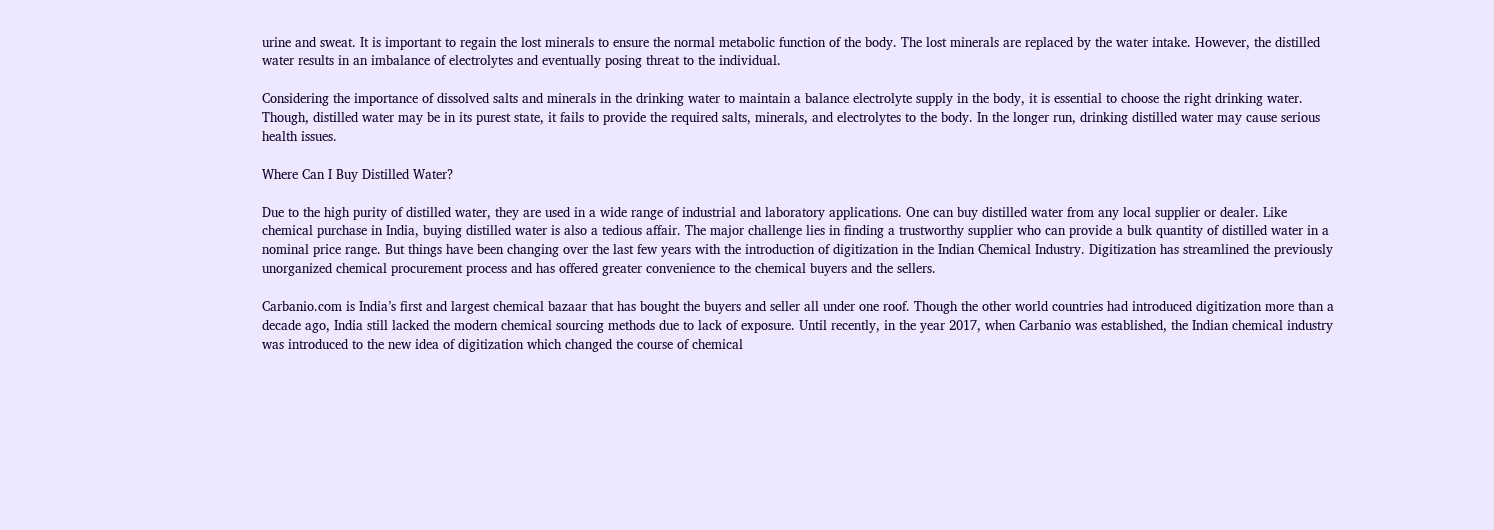urine and sweat. It is important to regain the lost minerals to ensure the normal metabolic function of the body. The lost minerals are replaced by the water intake. However, the distilled water results in an imbalance of electrolytes and eventually posing threat to the individual.

Considering the importance of dissolved salts and minerals in the drinking water to maintain a balance electrolyte supply in the body, it is essential to choose the right drinking water. Though, distilled water may be in its purest state, it fails to provide the required salts, minerals, and electrolytes to the body. In the longer run, drinking distilled water may cause serious health issues.

Where Can I Buy Distilled Water?

Due to the high purity of distilled water, they are used in a wide range of industrial and laboratory applications. One can buy distilled water from any local supplier or dealer. Like chemical purchase in India, buying distilled water is also a tedious affair. The major challenge lies in finding a trustworthy supplier who can provide a bulk quantity of distilled water in a nominal price range. But things have been changing over the last few years with the introduction of digitization in the Indian Chemical Industry. Digitization has streamlined the previously unorganized chemical procurement process and has offered greater convenience to the chemical buyers and the sellers.

Carbanio.com is India’s first and largest chemical bazaar that has bought the buyers and seller all under one roof. Though the other world countries had introduced digitization more than a decade ago, India still lacked the modern chemical sourcing methods due to lack of exposure. Until recently, in the year 2017, when Carbanio was established, the Indian chemical industry was introduced to the new idea of digitization which changed the course of chemical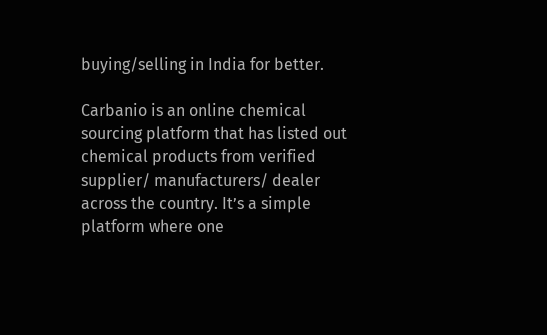buying/selling in India for better.

Carbanio is an online chemical sourcing platform that has listed out chemical products from verified supplier/ manufacturers/ dealer across the country. It’s a simple platform where one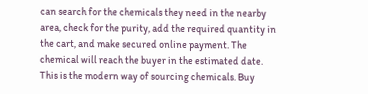can search for the chemicals they need in the nearby area, check for the purity, add the required quantity in the cart, and make secured online payment. The chemical will reach the buyer in the estimated date. This is the modern way of sourcing chemicals. Buy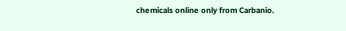chemicals online only from Carbanio.